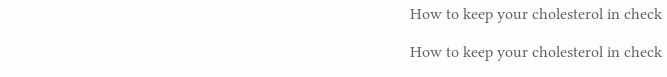How to keep your cholesterol in check

How to keep your cholesterol in check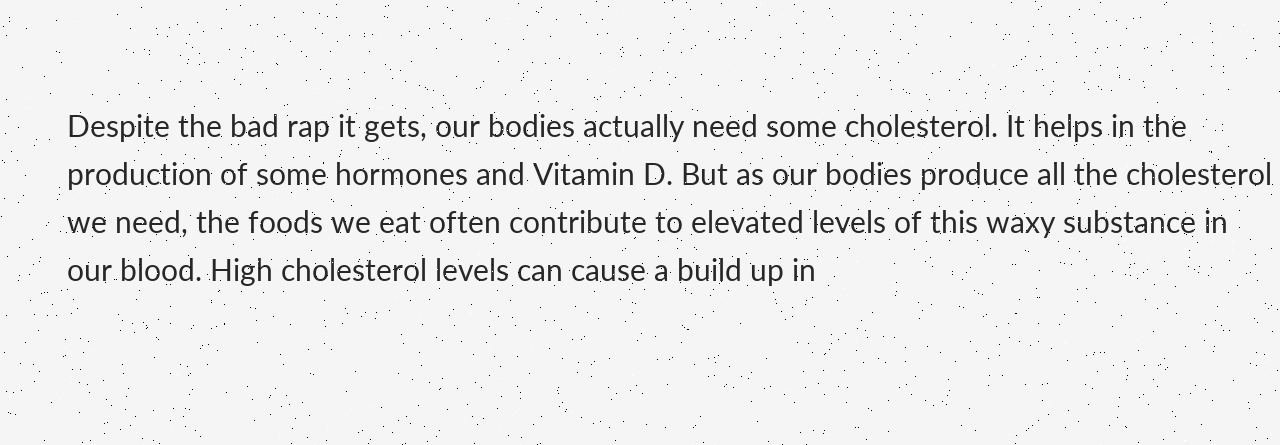Despite the bad rap it gets, our bodies actually need some cholesterol. It helps in the production of some hormones and Vitamin D. But as our bodies produce all the cholesterol we need, the foods we eat often contribute to elevated levels of this waxy substance in our blood. High cholesterol levels can cause a build up in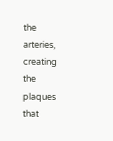the arteries, creating the plaques that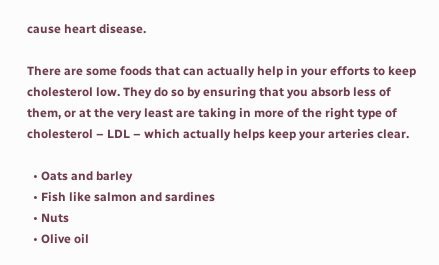cause heart disease.

There are some foods that can actually help in your efforts to keep cholesterol low. They do so by ensuring that you absorb less of them, or at the very least are taking in more of the right type of cholesterol – LDL – which actually helps keep your arteries clear.

  • Oats and barley
  • Fish like salmon and sardines
  • Nuts
  • Olive oil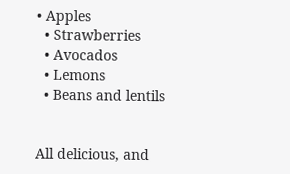• Apples
  • Strawberries
  • Avocados
  • Lemons
  • Beans and lentils


All delicious, and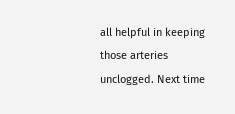all helpful in keeping those arteries unclogged. Next time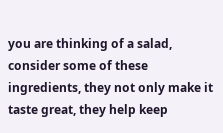you are thinking of a salad, consider some of these ingredients, they not only make it taste great, they help keep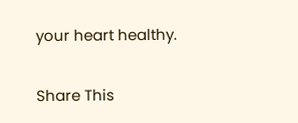your heart healthy.

Share This